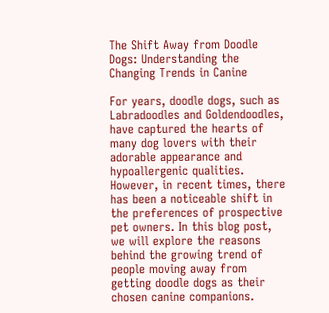The Shift Away from Doodle Dogs: Understanding the Changing Trends in Canine

For years, doodle dogs, such as Labradoodles and Goldendoodles, have captured the hearts of many dog lovers with their adorable appearance and hypoallergenic qualities. However, in recent times, there has been a noticeable shift in the preferences of prospective pet owners. In this blog post, we will explore the reasons behind the growing trend of people moving away from getting doodle dogs as their chosen canine companions.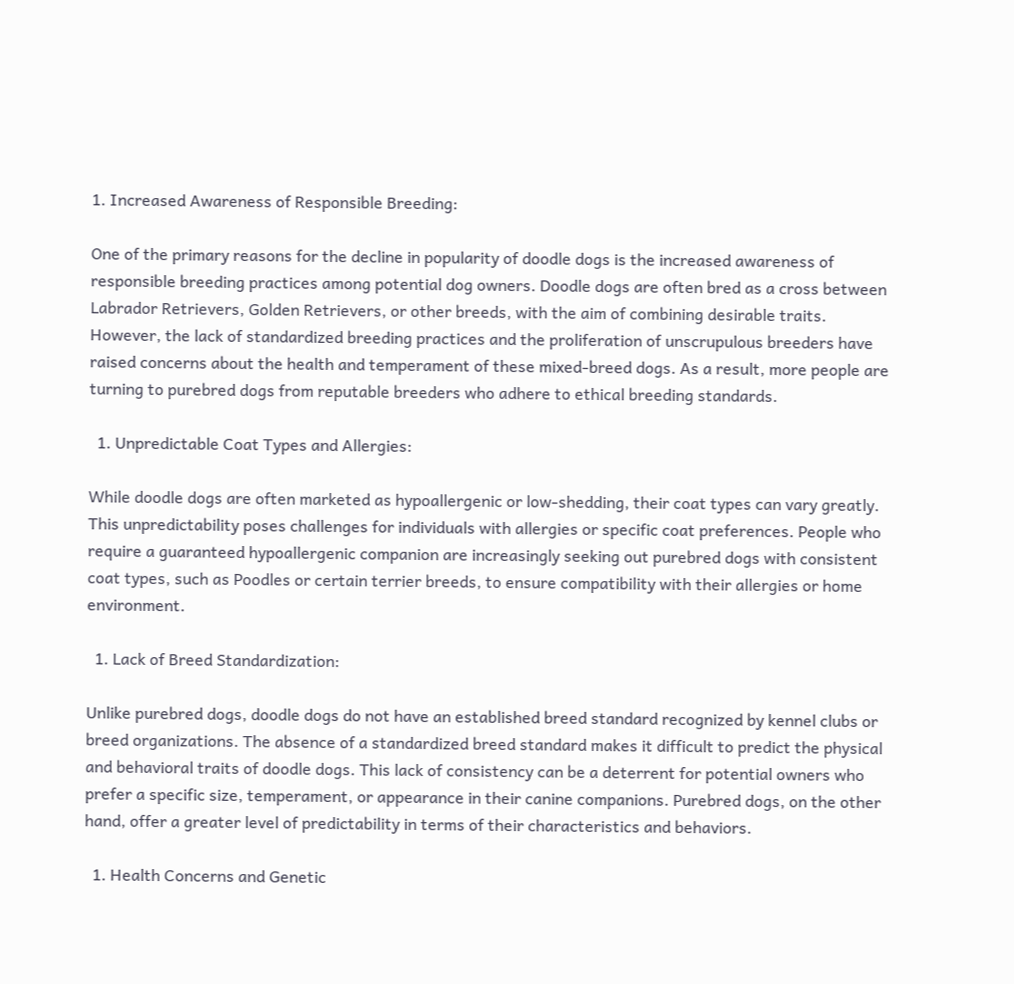1. Increased Awareness of Responsible Breeding:

One of the primary reasons for the decline in popularity of doodle dogs is the increased awareness of responsible breeding practices among potential dog owners. Doodle dogs are often bred as a cross between Labrador Retrievers, Golden Retrievers, or other breeds, with the aim of combining desirable traits. However, the lack of standardized breeding practices and the proliferation of unscrupulous breeders have raised concerns about the health and temperament of these mixed-breed dogs. As a result, more people are turning to purebred dogs from reputable breeders who adhere to ethical breeding standards.

  1. Unpredictable Coat Types and Allergies:

While doodle dogs are often marketed as hypoallergenic or low-shedding, their coat types can vary greatly. This unpredictability poses challenges for individuals with allergies or specific coat preferences. People who require a guaranteed hypoallergenic companion are increasingly seeking out purebred dogs with consistent coat types, such as Poodles or certain terrier breeds, to ensure compatibility with their allergies or home environment.

  1. Lack of Breed Standardization:

Unlike purebred dogs, doodle dogs do not have an established breed standard recognized by kennel clubs or breed organizations. The absence of a standardized breed standard makes it difficult to predict the physical and behavioral traits of doodle dogs. This lack of consistency can be a deterrent for potential owners who prefer a specific size, temperament, or appearance in their canine companions. Purebred dogs, on the other hand, offer a greater level of predictability in terms of their characteristics and behaviors.

  1. Health Concerns and Genetic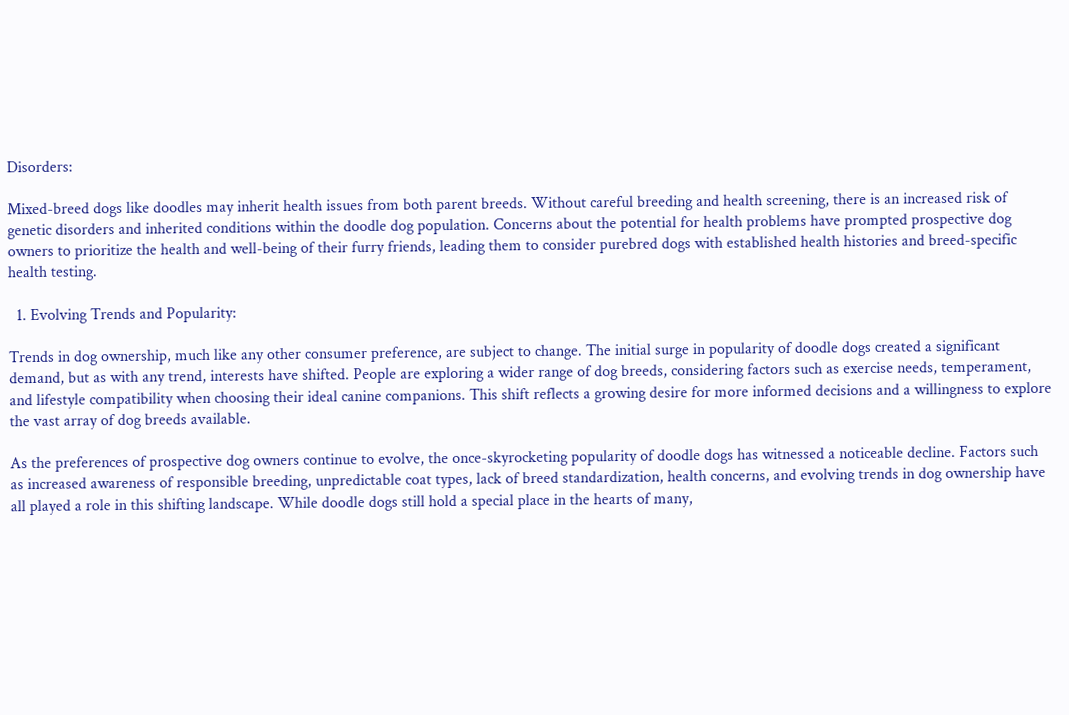Disorders:

Mixed-breed dogs like doodles may inherit health issues from both parent breeds. Without careful breeding and health screening, there is an increased risk of genetic disorders and inherited conditions within the doodle dog population. Concerns about the potential for health problems have prompted prospective dog owners to prioritize the health and well-being of their furry friends, leading them to consider purebred dogs with established health histories and breed-specific health testing.

  1. Evolving Trends and Popularity:

Trends in dog ownership, much like any other consumer preference, are subject to change. The initial surge in popularity of doodle dogs created a significant demand, but as with any trend, interests have shifted. People are exploring a wider range of dog breeds, considering factors such as exercise needs, temperament, and lifestyle compatibility when choosing their ideal canine companions. This shift reflects a growing desire for more informed decisions and a willingness to explore the vast array of dog breeds available.

As the preferences of prospective dog owners continue to evolve, the once-skyrocketing popularity of doodle dogs has witnessed a noticeable decline. Factors such as increased awareness of responsible breeding, unpredictable coat types, lack of breed standardization, health concerns, and evolving trends in dog ownership have all played a role in this shifting landscape. While doodle dogs still hold a special place in the hearts of many,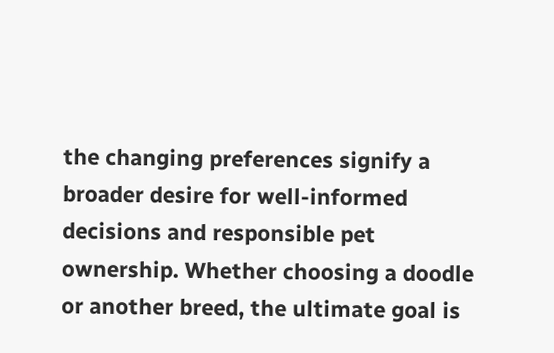the changing preferences signify a broader desire for well-informed decisions and responsible pet ownership. Whether choosing a doodle or another breed, the ultimate goal is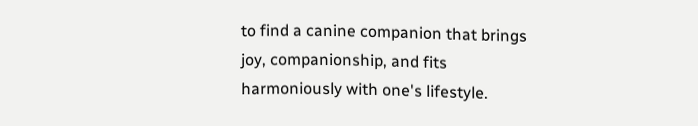to find a canine companion that brings joy, companionship, and fits harmoniously with one's lifestyle.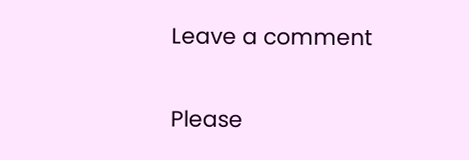Leave a comment

Please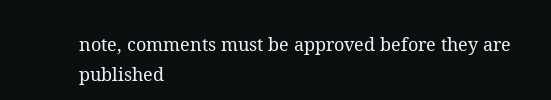note, comments must be approved before they are published